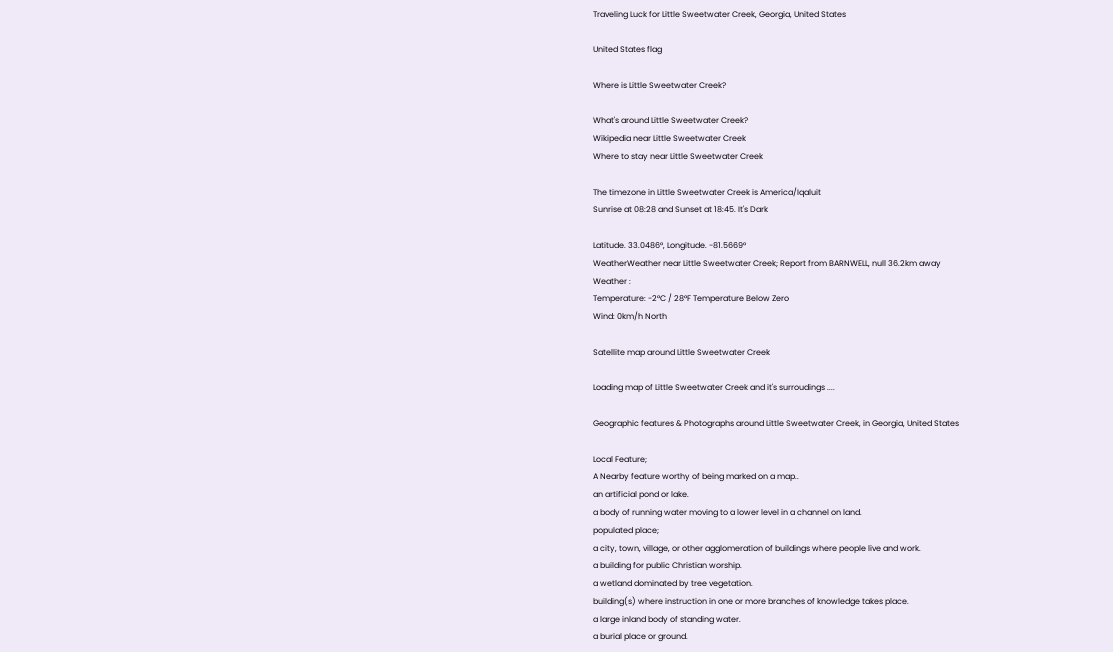Traveling Luck for Little Sweetwater Creek, Georgia, United States

United States flag

Where is Little Sweetwater Creek?

What's around Little Sweetwater Creek?
Wikipedia near Little Sweetwater Creek
Where to stay near Little Sweetwater Creek

The timezone in Little Sweetwater Creek is America/Iqaluit
Sunrise at 08:28 and Sunset at 18:45. It's Dark

Latitude. 33.0486°, Longitude. -81.5669°
WeatherWeather near Little Sweetwater Creek; Report from BARNWELL, null 36.2km away
Weather :
Temperature: -2°C / 28°F Temperature Below Zero
Wind: 0km/h North

Satellite map around Little Sweetwater Creek

Loading map of Little Sweetwater Creek and it's surroudings ....

Geographic features & Photographs around Little Sweetwater Creek, in Georgia, United States

Local Feature;
A Nearby feature worthy of being marked on a map..
an artificial pond or lake.
a body of running water moving to a lower level in a channel on land.
populated place;
a city, town, village, or other agglomeration of buildings where people live and work.
a building for public Christian worship.
a wetland dominated by tree vegetation.
building(s) where instruction in one or more branches of knowledge takes place.
a large inland body of standing water.
a burial place or ground.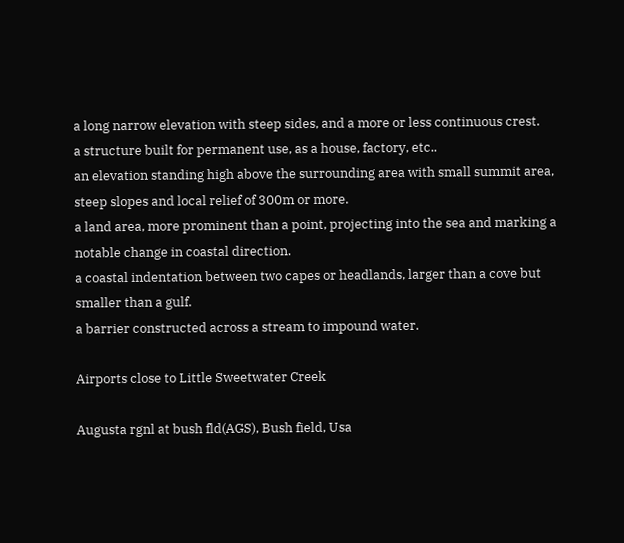a long narrow elevation with steep sides, and a more or less continuous crest.
a structure built for permanent use, as a house, factory, etc..
an elevation standing high above the surrounding area with small summit area, steep slopes and local relief of 300m or more.
a land area, more prominent than a point, projecting into the sea and marking a notable change in coastal direction.
a coastal indentation between two capes or headlands, larger than a cove but smaller than a gulf.
a barrier constructed across a stream to impound water.

Airports close to Little Sweetwater Creek

Augusta rgnl at bush fld(AGS), Bush field, Usa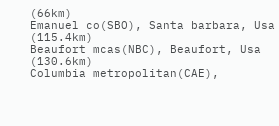(66km)
Emanuel co(SBO), Santa barbara, Usa (115.4km)
Beaufort mcas(NBC), Beaufort, Usa (130.6km)
Columbia metropolitan(CAE),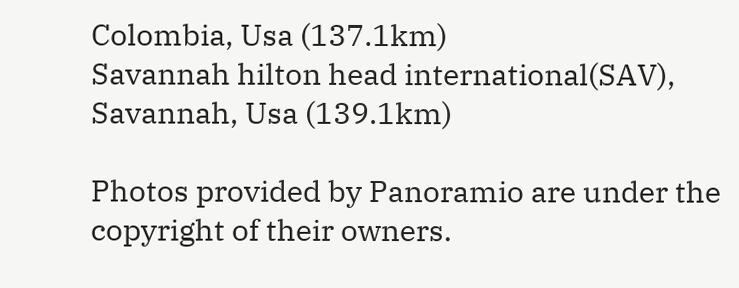Colombia, Usa (137.1km)
Savannah hilton head international(SAV), Savannah, Usa (139.1km)

Photos provided by Panoramio are under the copyright of their owners.